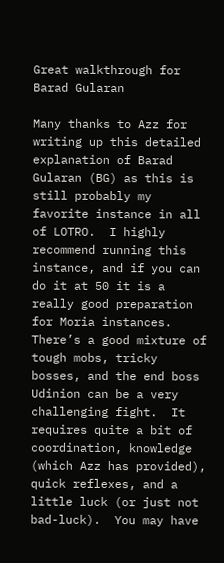Great walkthrough for Barad Gularan

Many thanks to Azz for writing up this detailed explanation of Barad Gularan (BG) as this is still probably my favorite instance in all of LOTRO.  I highly recommend running this instance, and if you can do it at 50 it is a really good preparation for Moria instances.  There’s a good mixture of tough mobs, tricky bosses, and the end boss Udinion can be a very challenging fight.  It requires quite a bit of coordination, knowledge (which Azz has provided), quick reflexes, and a little luck (or just not bad-luck).  You may have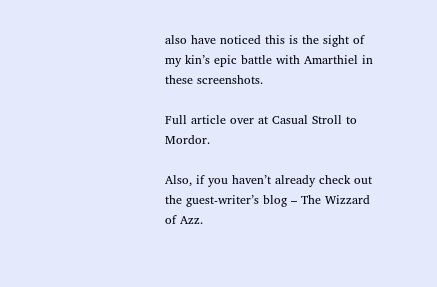also have noticed this is the sight of my kin’s epic battle with Amarthiel in these screenshots.

Full article over at Casual Stroll to Mordor.

Also, if you haven’t already check out the guest-writer’s blog – The Wizzard of Azz.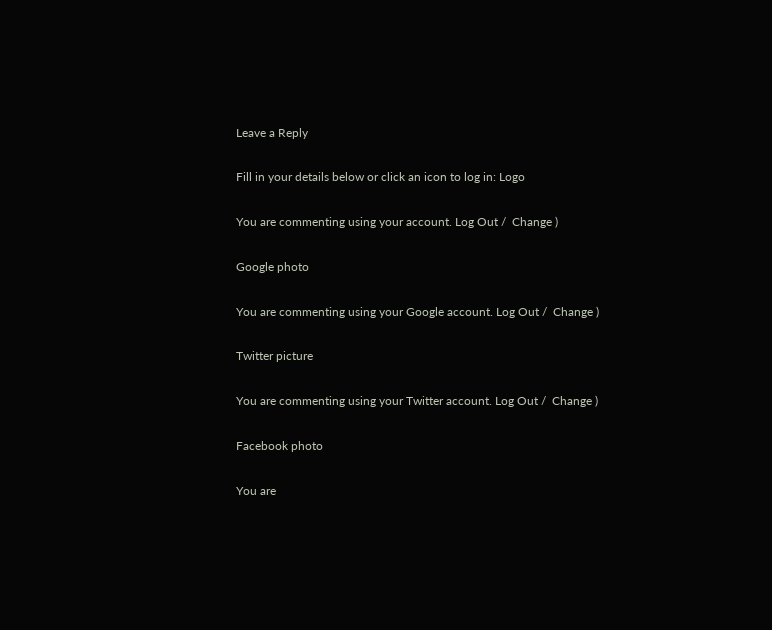Leave a Reply

Fill in your details below or click an icon to log in: Logo

You are commenting using your account. Log Out /  Change )

Google photo

You are commenting using your Google account. Log Out /  Change )

Twitter picture

You are commenting using your Twitter account. Log Out /  Change )

Facebook photo

You are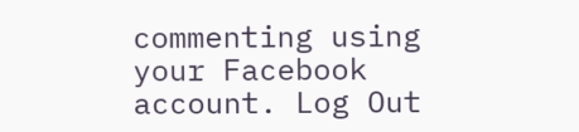commenting using your Facebook account. Log Out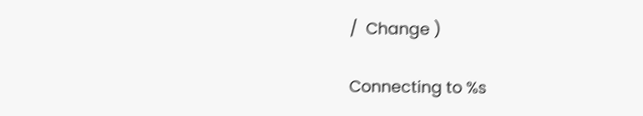/  Change )

Connecting to %s